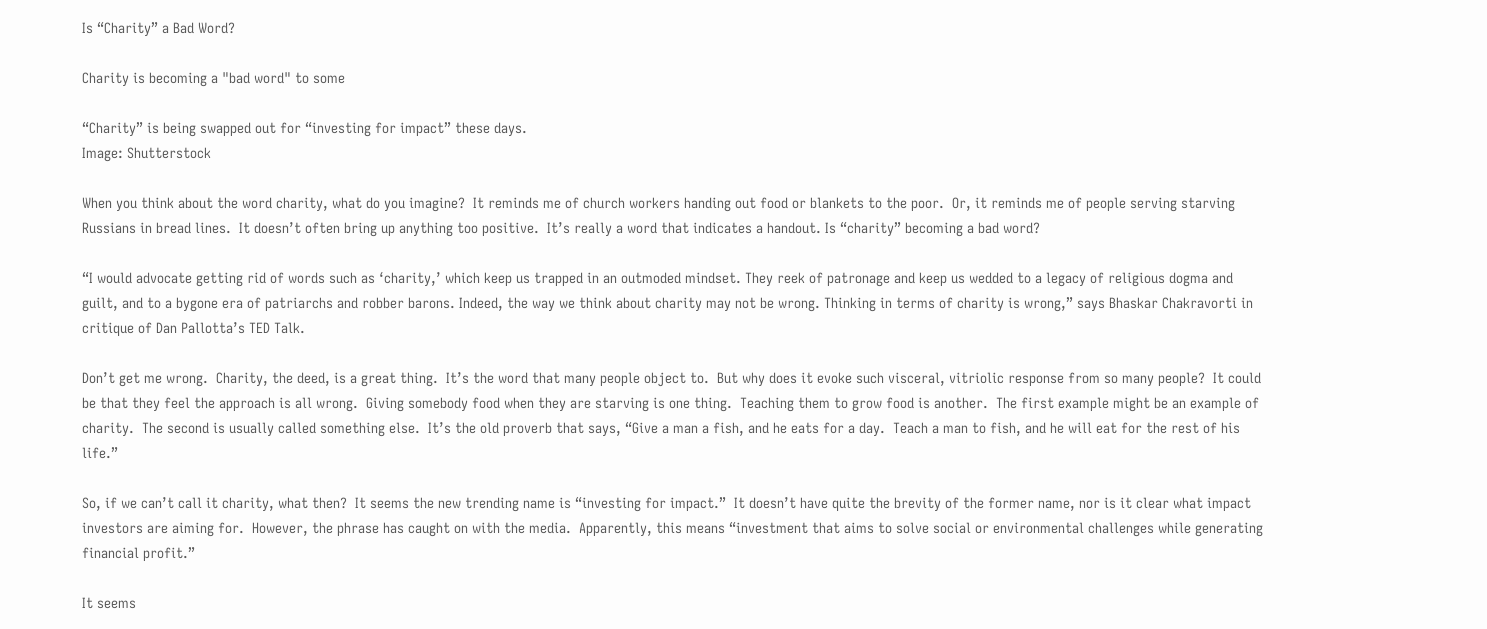Is “Charity” a Bad Word?

Charity is becoming a "bad word" to some

“Charity” is being swapped out for “investing for impact” these days.
Image: Shutterstock

When you think about the word charity, what do you imagine?  It reminds me of church workers handing out food or blankets to the poor.  Or, it reminds me of people serving starving Russians in bread lines.  It doesn’t often bring up anything too positive.  It’s really a word that indicates a handout. Is “charity” becoming a bad word?

“I would advocate getting rid of words such as ‘charity,’ which keep us trapped in an outmoded mindset. They reek of patronage and keep us wedded to a legacy of religious dogma and guilt, and to a bygone era of patriarchs and robber barons. Indeed, the way we think about charity may not be wrong. Thinking in terms of charity is wrong,” says Bhaskar Chakravorti in critique of Dan Pallotta’s TED Talk.

Don’t get me wrong.  Charity, the deed, is a great thing.  It’s the word that many people object to.  But why does it evoke such visceral, vitriolic response from so many people?  It could be that they feel the approach is all wrong.  Giving somebody food when they are starving is one thing.  Teaching them to grow food is another.  The first example might be an example of charity.  The second is usually called something else.  It’s the old proverb that says, “Give a man a fish, and he eats for a day.  Teach a man to fish, and he will eat for the rest of his life.”

So, if we can’t call it charity, what then?  It seems the new trending name is “investing for impact.”  It doesn’t have quite the brevity of the former name, nor is it clear what impact investors are aiming for.  However, the phrase has caught on with the media.  Apparently, this means “investment that aims to solve social or environmental challenges while generating financial profit.”

It seems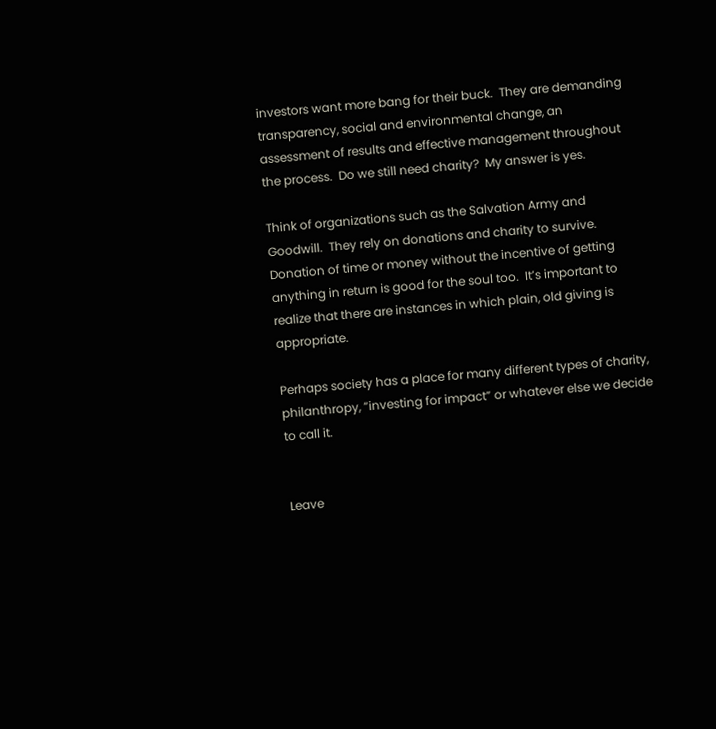investors want more bang for their buck.  They are demanding transparency, social and environmental change, an assessment of results and effective management throughout the process.  Do we still need charity?  My answer is yes.

Think of organizations such as the Salvation Army and Goodwill.  They rely on donations and charity to survive.  Donation of time or money without the incentive of getting anything in return is good for the soul too.  It’s important to realize that there are instances in which plain, old giving is appropriate.

Perhaps society has a place for many different types of charity, philanthropy, “investing for impact” or whatever else we decide to call it.


Leave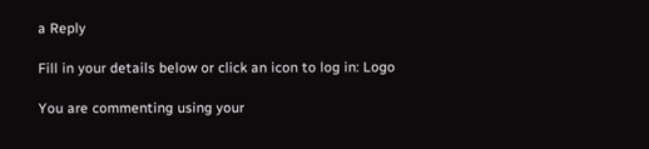a Reply

Fill in your details below or click an icon to log in: Logo

You are commenting using your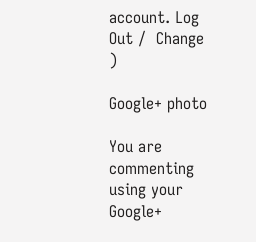account. Log Out /  Change )

Google+ photo

You are commenting using your Google+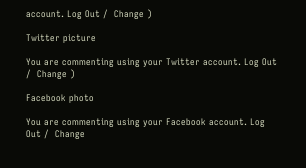account. Log Out /  Change )

Twitter picture

You are commenting using your Twitter account. Log Out /  Change )

Facebook photo

You are commenting using your Facebook account. Log Out /  Change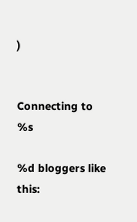)


Connecting to %s

%d bloggers like this: